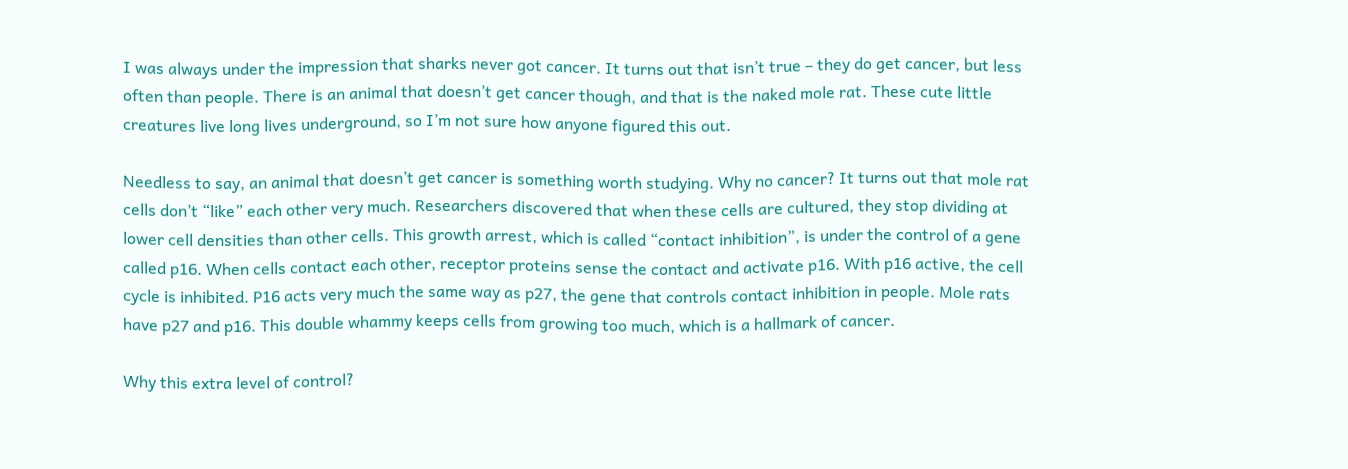I was always under the impression that sharks never got cancer. It turns out that isn’t true – they do get cancer, but less often than people. There is an animal that doesn’t get cancer though, and that is the naked mole rat. These cute little creatures live long lives underground, so I’m not sure how anyone figured this out.

Needless to say, an animal that doesn’t get cancer is something worth studying. Why no cancer? It turns out that mole rat cells don’t “like” each other very much. Researchers discovered that when these cells are cultured, they stop dividing at lower cell densities than other cells. This growth arrest, which is called “contact inhibition”, is under the control of a gene called p16. When cells contact each other, receptor proteins sense the contact and activate p16. With p16 active, the cell cycle is inhibited. P16 acts very much the same way as p27, the gene that controls contact inhibition in people. Mole rats have p27 and p16. This double whammy keeps cells from growing too much, which is a hallmark of cancer.

Why this extra level of control?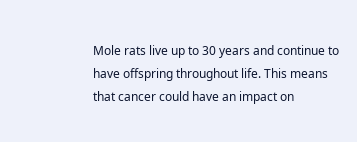Mole rats live up to 30 years and continue to have offspring throughout life. This means that cancer could have an impact on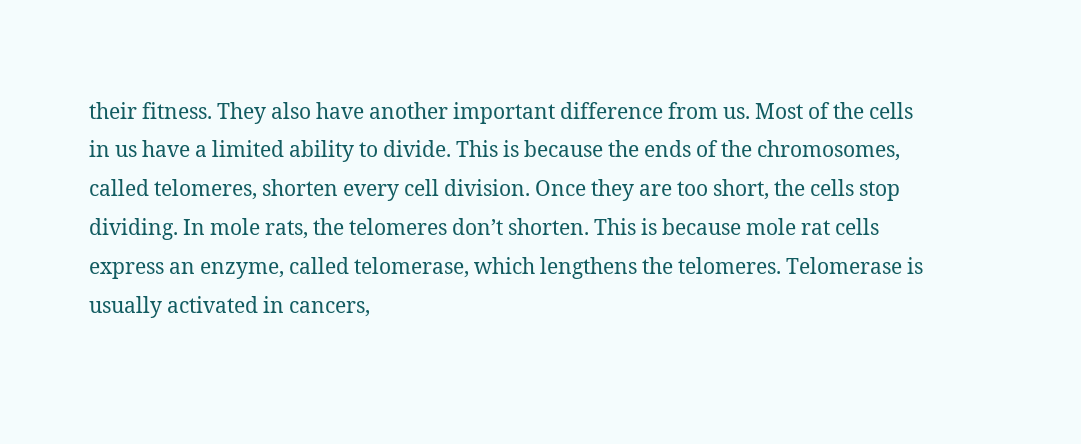their fitness. They also have another important difference from us. Most of the cells in us have a limited ability to divide. This is because the ends of the chromosomes, called telomeres, shorten every cell division. Once they are too short, the cells stop dividing. In mole rats, the telomeres don’t shorten. This is because mole rat cells express an enzyme, called telomerase, which lengthens the telomeres. Telomerase is usually activated in cancers,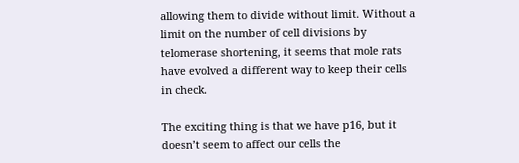allowing them to divide without limit. Without a limit on the number of cell divisions by telomerase shortening, it seems that mole rats have evolved a different way to keep their cells in check.

The exciting thing is that we have p16, but it doesn’t seem to affect our cells the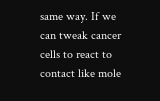same way. If we can tweak cancer cells to react to contact like mole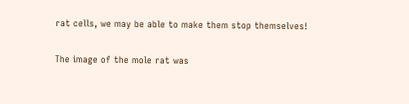rat cells, we may be able to make them stop themselves!

The image of the mole rat was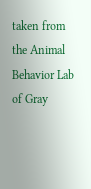taken from the Animal Behavior Lab of Gray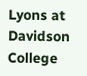Lyons at Davidson College